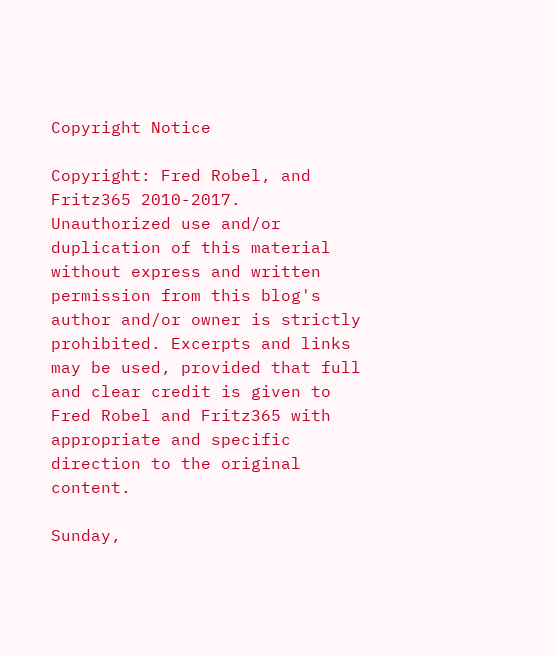Copyright Notice

Copyright: Fred Robel, and Fritz365 2010-2017. Unauthorized use and/or duplication of this material without express and written permission from this blog's author and/or owner is strictly prohibited. Excerpts and links may be used, provided that full and clear credit is given to Fred Robel and Fritz365 with appropriate and specific direction to the original content.

Sunday,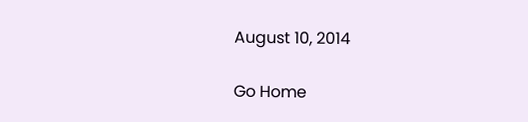August 10, 2014

Go Home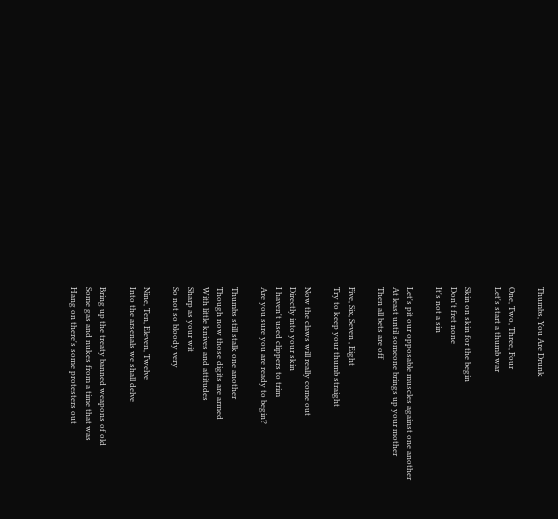Thumbs, You Are Drunk

One, Two, Three, Four
Let's start a thumb war

Skin on skin for the begin
Don't fret none
It's not a sin

Let's pit our opposable muscles against one another
At least until someone brings up your mother
Then all bets are off

Five, Six, Seven , Eight
Try to keep your thumb straight

Now the claws will really come out
Directly into your skin
I haven't used clippers to trim
Are you sure you are ready to begin?

Thumbs still stalk one another
Though now those digits are armed
With little knives and attitudes
Sharp as your wit
So not so bloody very

Nine, Ten, Eleven, Twelve
Into the arsenals we shall delve

Bring up the treaty banned weapons of old
Some gas and nukes from a time that was
Hang on there's some protesters out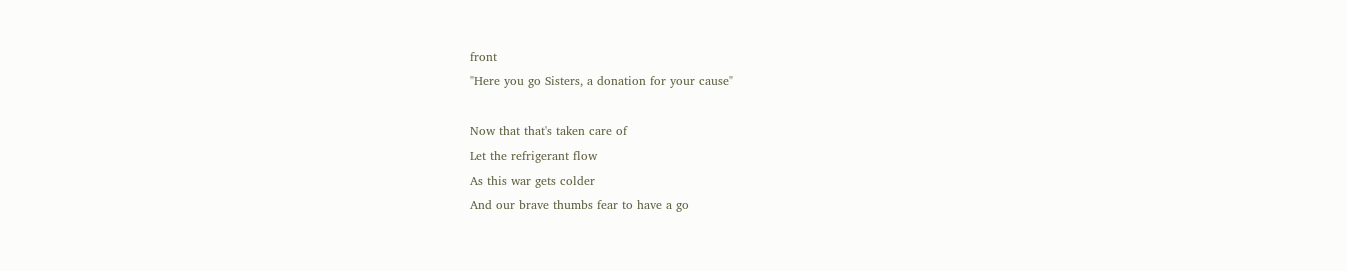front
"Here you go Sisters, a donation for your cause"

Now that that's taken care of
Let the refrigerant flow
As this war gets colder
And our brave thumbs fear to have a go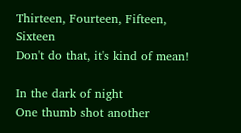Thirteen, Fourteen, Fifteen, Sixteen
Don't do that, it's kind of mean!

In the dark of night
One thumb shot another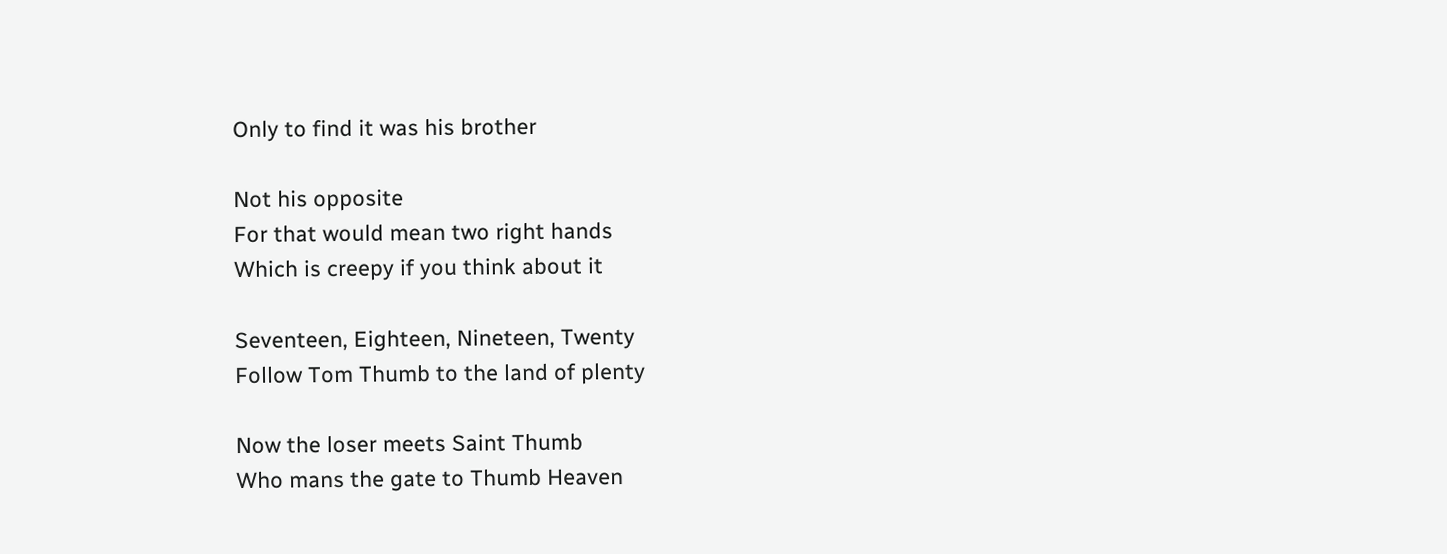Only to find it was his brother

Not his opposite
For that would mean two right hands
Which is creepy if you think about it

Seventeen, Eighteen, Nineteen, Twenty
Follow Tom Thumb to the land of plenty

Now the loser meets Saint Thumb
Who mans the gate to Thumb Heaven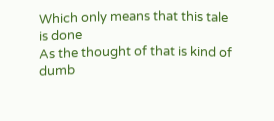Which only means that this tale is done
As the thought of that is kind of dumb